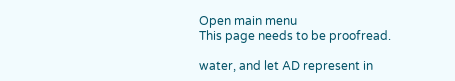Open main menu
This page needs to be proofread.

water, and let AD represent in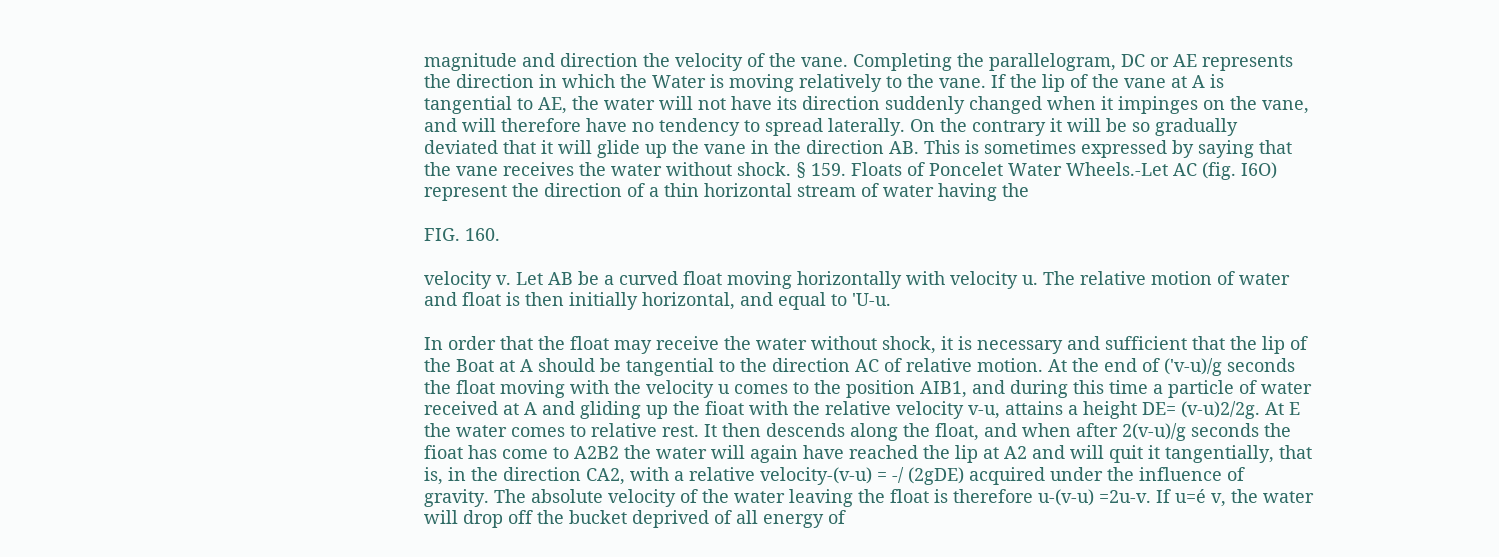magnitude and direction the velocity of the vane. Completing the parallelogram, DC or AE represents the direction in which the Water is moving relatively to the vane. If the lip of the vane at A is tangential to AE, the water will not have its direction suddenly changed when it impinges on the vane, and will therefore have no tendency to spread laterally. On the contrary it will be so gradually deviated that it will glide up the vane in the direction AB. This is sometimes expressed by saying that the vane receives the water without shock. § 159. Floats of Poncelet Water Wheels.-Let AC (fig. I6O) represent the direction of a thin horizontal stream of water having the

FIG. 160.

velocity v. Let AB be a curved float moving horizontally with velocity u. The relative motion of water and float is then initially horizontal, and equal to 'U-u.

In order that the float may receive the water without shock, it is necessary and sufficient that the lip of the Boat at A should be tangential to the direction AC of relative motion. At the end of ('v-u)/g seconds the float moving with the velocity u comes to the position AIB1, and during this time a particle of water received at A and gliding up the fioat with the relative velocity v-u, attains a height DE= (v-u)2/2g. At E the water comes to relative rest. It then descends along the float, and when after 2(v-u)/g seconds the fioat has come to A2B2 the water will again have reached the lip at A2 and will quit it tangentially, that is, in the direction CA2, with a relative velocity-(v-u) = -/ (2gDE) acquired under the influence of gravity. The absolute velocity of the water leaving the float is therefore u-(v-u) =2u-v. If u=é v, the water will drop off the bucket deprived of all energy of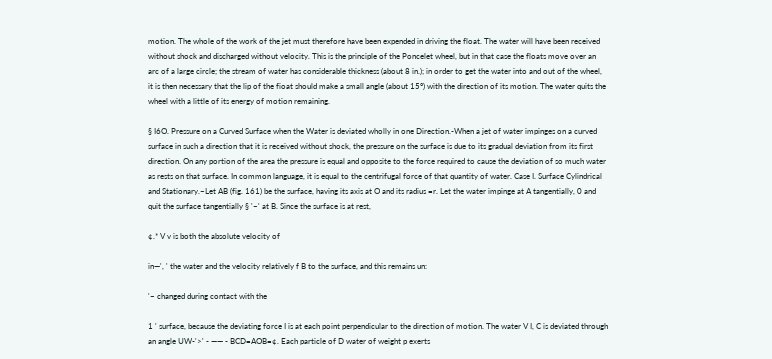motion. The whole of the work of the jet must therefore have been expended in driving the float. The water will have been received without shock and discharged without velocity. This is the principle of the Poncelet wheel, but in that case the floats move over an arc of a large circle; the stream of water has considerable thickness (about 8 in.); in order to get the water into and out of the wheel, it is then necessary that the lip of the fioat should make a small angle (about 15°) with the direction of its motion. The water quits the wheel with a little of its energy of motion remaining.

§ I6O. Pressure on a Curved Surface when the Water is deviated wholly in one Direction.-When a jet of water impinges on a curved surface in such a direction that it is received without shock, the pressure on the surface is due to its gradual deviation from its first direction. On any portion of the area the pressure is equal and opposite to the force required to cause the deviation of so much water as rests on that surface. In common language, it is equal to the centrifugal force of that quantity of water. Case I. Surface Cylindrical and Stationary.~Let AB (fig. 161) be the surface, having its axis at O and its radius =r. Let the water impinge at A tangentially, 0 and quit the surface tangentially § '~' at B. Since the surface is at rest,

¢.* V v is both the absolute velocity of

in—', ' the water and the velocity relatively f B to the surface, and this remains un:

'~ changed during contact with the

1 ' surface, because the deviating force I is at each point perpendicular to the direction of motion. The water V I, C is deviated through an angle UW-'>' - —— - BCD=AOB=¢. Each particle of D water of weight p exerts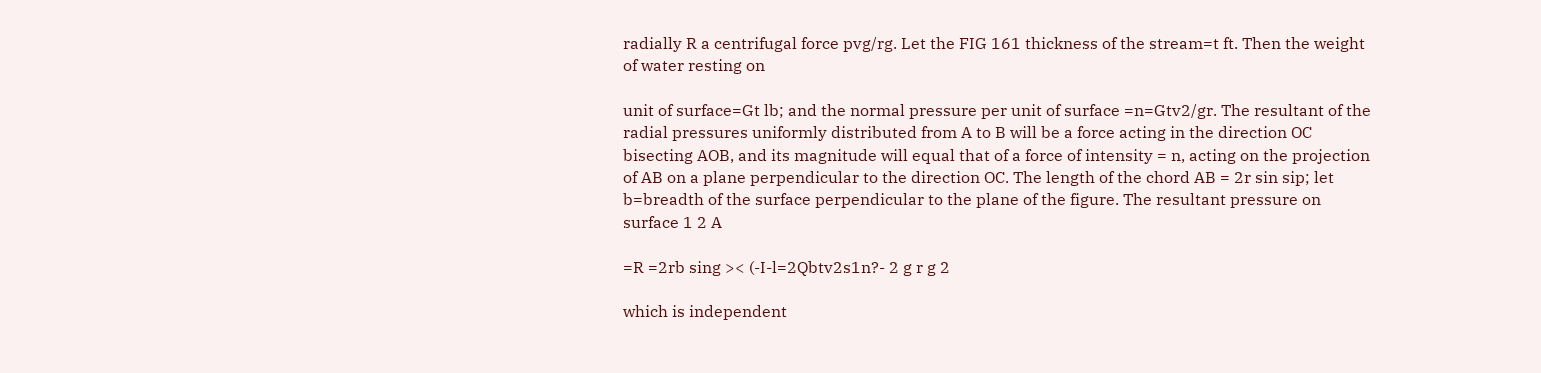radially R a centrifugal force pvg/rg. Let the FIG 161 thickness of the stream=t ft. Then the weight of water resting on

unit of surface=Gt lb; and the normal pressure per unit of surface =n=Gtv2/gr. The resultant of the radial pressures uniformly distributed from A to B will be a force acting in the direction OC bisecting AOB, and its magnitude will equal that of a force of intensity = n, acting on the projection of AB on a plane perpendicular to the direction OC. The length of the chord AB = 2r sin sip; let b=breadth of the surface perpendicular to the plane of the figure. The resultant pressure on surface 1 2 A

=R =2rb sing >< (-I-l=2Qbtv2s1n?- 2 g r g 2

which is independent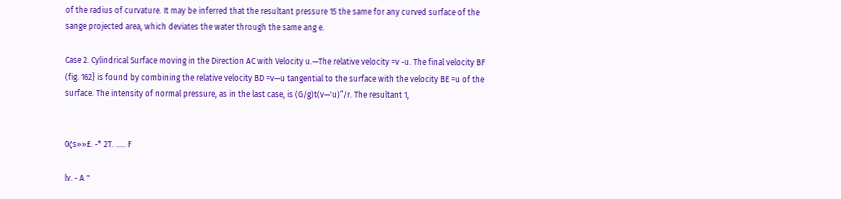of the radius of curvature. It may be inferred that the resultant pressure 15 the same for any curved surface of the sange projected area, which deviates the water through the same ang e.

Case 2. Cylindrical Surface moving in the Direction AC with Velocity u.—The relative velocity =v -u. The final velocity BF (fig. 162} is found by combining the relative velocity BD =v—u tangential to the surface with the velocity BE =u of the surface. The intensity of normal pressure, as in the last case, is (G/g)t(v—'u)”/r. The resultant 1,


0¢s»»£. -* 2T. ..... F

lv. - A "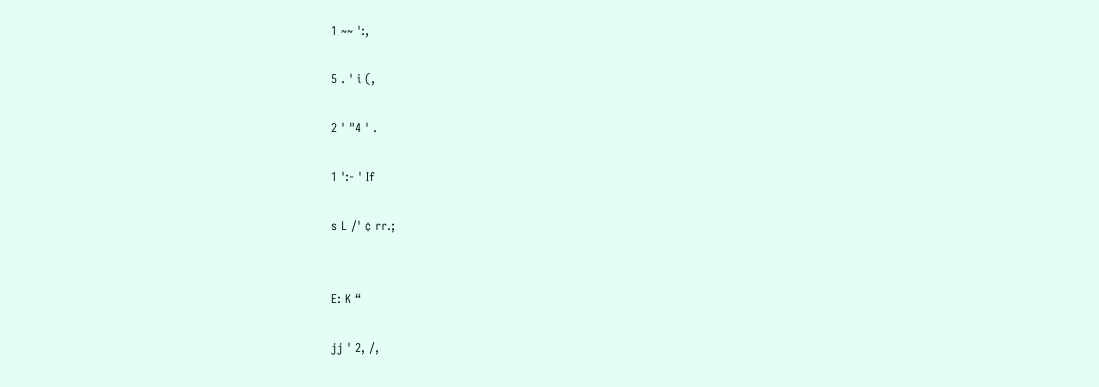1 ~~ ':,

5 . ' i (,

2 ' "4 ' .

1 ':- ' If

s L /' ¢ rr.;


E: K “

jj ' 2, /,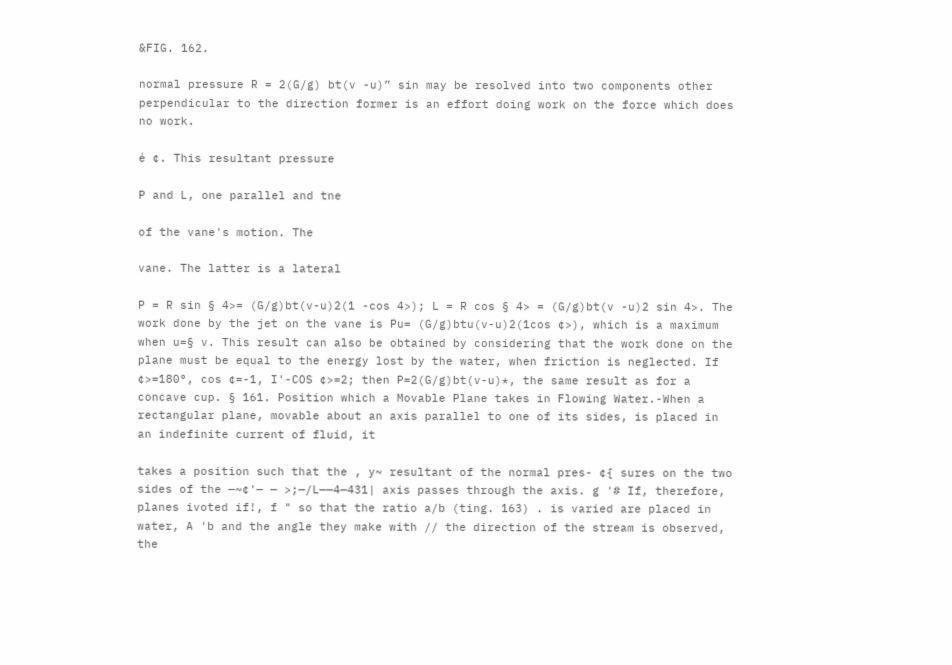&FIG. 162.

normal pressure R = 2(G/g) bt(v -u)” sin may be resolved into two components other perpendicular to the direction former is an effort doing work on the force which does no work.

é ¢. This resultant pressure

P and L, one parallel and tne

of the vane's motion. The

vane. The latter is a lateral

P = R sin § 4>= (G/g)bt(v-u)2(1 -cos 4>); L = R cos § 4> = (G/g)bt(v -u)2 sin 4>. The work done by the jet on the vane is Pu= (G/g)btu(v-u)2(1cos ¢>), which is a maximum when u=§ v. This result can also be obtained by considering that the work done on the plane must be equal to the energy lost by the water, when friction is neglected. If ¢>=180°, cos ¢=-1, I'-COS ¢>=2; then P=2(G/g)bt(v-u)*, the same result as for a concave cup. § 161. Position which a Movable Plane takes in Flowing Water.-When a rectangular plane, movable about an axis parallel to one of its sides, is placed in an indefinite current of fluid, it

takes a position such that the , y~ resultant of the normal pres- ¢{ sures on the two sides of the —~¢'— — >;—/L——4—431| axis passes through the axis. g '# If, therefore, planes ivoted if!, f " so that the ratio a/b (ting. 163) . is varied are placed in water, A 'b and the angle they make with // the direction of the stream is observed, the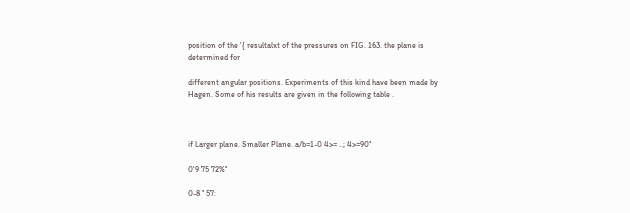position of the '{ resultalxt of the pressures on FIG. 163. the plane is determined for

different angular positions. Experiments of this kind have been made by Hagen. Some of his results are given in the following table .



if Larger plane. Smaller Plane. a/b=1-0 4>= ..; 4>=90°

0'9 75 72%°

0-8 ° 57: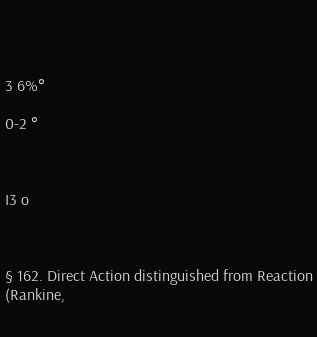3 6%°

0-2 °



I3 o



§ 162. Direct Action distinguished from Reaction (Rankine,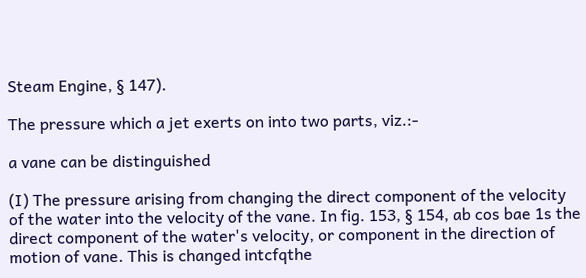Steam Engine, § 147).

The pressure which a jet exerts on into two parts, viz.:-

a vane can be distinguished

(I) The pressure arising from changing the direct component of the velocity of the water into the velocity of the vane. In fig. 153, § 154, ab cos bae 1s the direct component of the water's velocity, or component in the direction of motion of vane. This is changed intcfqthe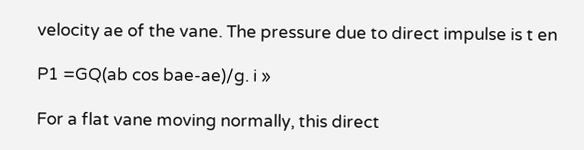velocity ae of the vane. The pressure due to direct impulse is t en

P1 =GQ(ab cos bae-ae)/g. i »

For a flat vane moving normally, this direct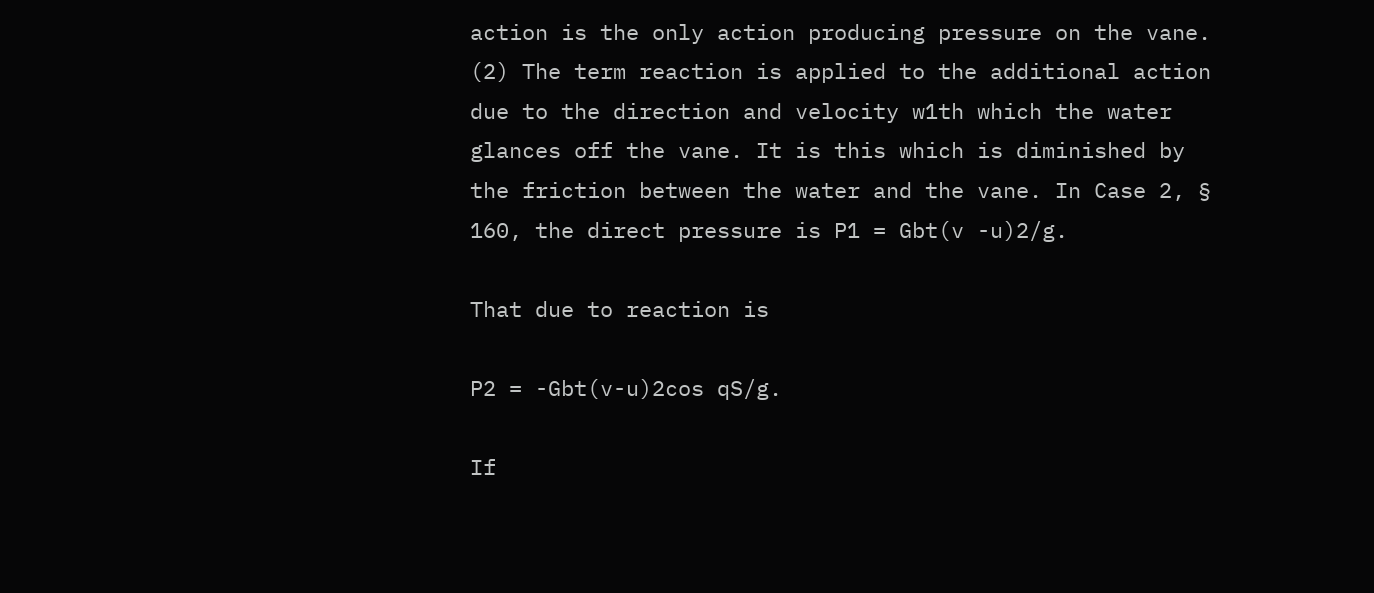action is the only action producing pressure on the vane. (2) The term reaction is applied to the additional action due to the direction and velocity w1th which the water glances off the vane. It is this which is diminished by the friction between the water and the vane. In Case 2, § 160, the direct pressure is P1 = Gbt(v -u)2/g.

That due to reaction is

P2 = -Gbt(v-u)2cos qS/g.

If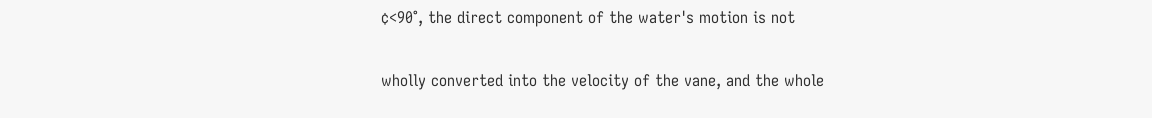¢<90°, the direct component of the water's motion is not

wholly converted into the velocity of the vane, and the whole